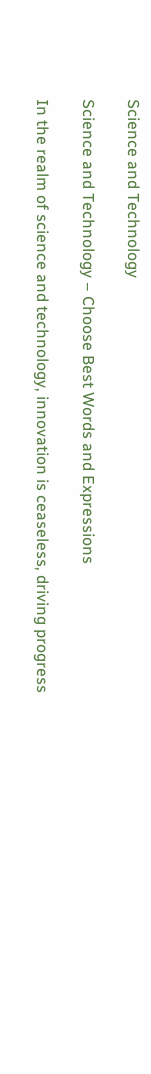Science and Technology

Science and Technology – Choose Best Words and Expressions

In the realm of science and technology, innovation is ceaseless, driving progress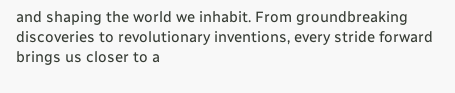and shaping the world we inhabit. From groundbreaking discoveries to revolutionary inventions, every stride forward brings us closer to a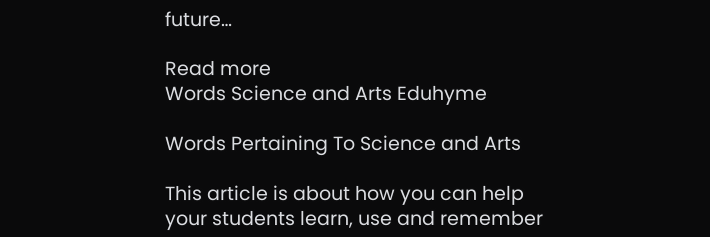future…

Read more
Words Science and Arts Eduhyme

Words Pertaining To Science and Arts

This article is about how you can help your students learn, use and remember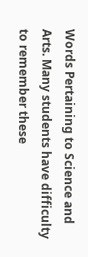Words Pertaining to Science and Arts. Many students have difficulty to remember these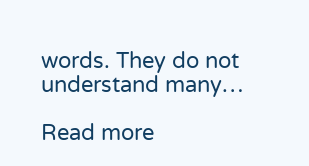words. They do not understand many…

Read more